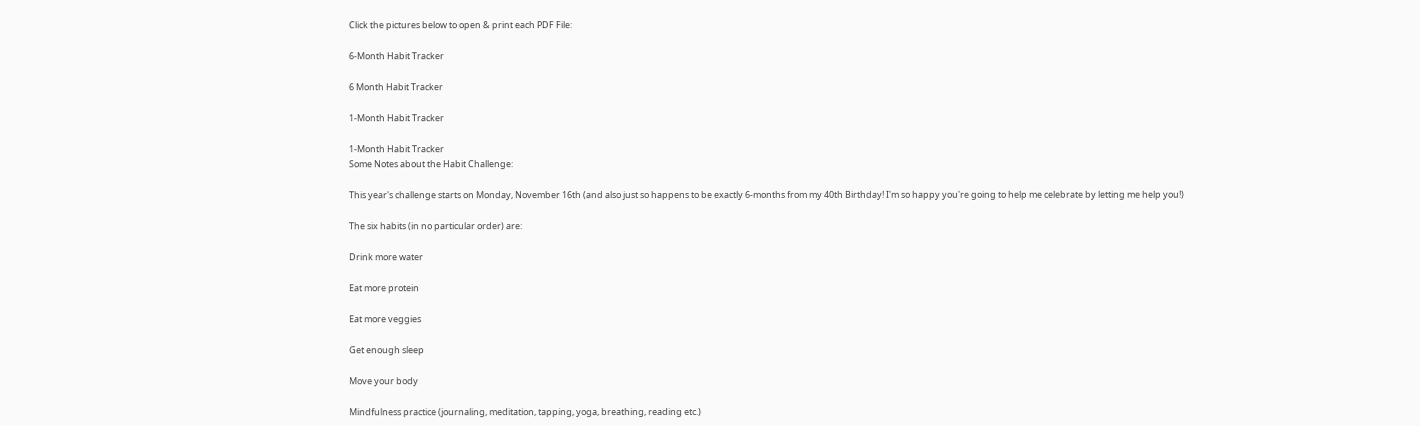Click the pictures below to open & print each PDF File:

6-Month Habit Tracker

6 Month Habit Tracker

1-Month Habit Tracker

1-Month Habit Tracker
Some Notes about the Habit Challenge:

This year's challenge starts on Monday, November 16th (and also just so happens to be exactly 6-months from my 40th Birthday! I'm so happy you're going to help me celebrate by letting me help you!)

The six habits (in no particular order) are:

Drink more water

Eat more protein

Eat more veggies

Get enough sleep

Move your body

Mindfulness practice (journaling, meditation, tapping, yoga, breathing, reading etc.)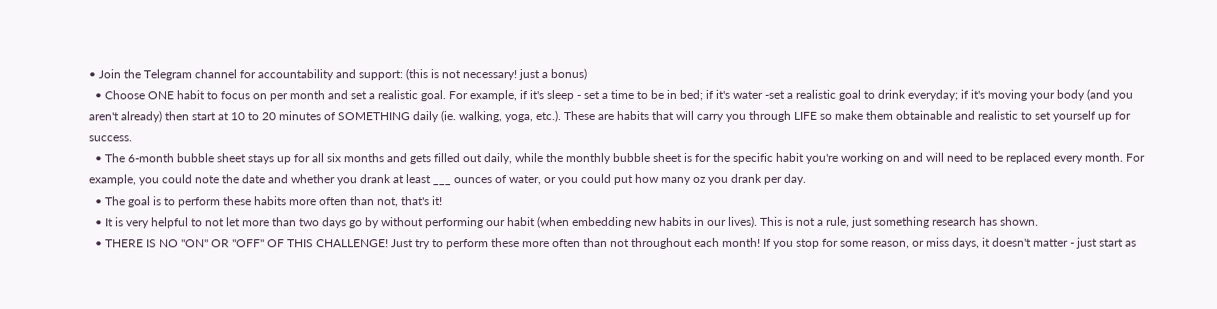• Join the Telegram channel for accountability and support: (this is not necessary! just a bonus)
  • Choose ONE habit to focus on per month and set a realistic goal. For example, if it's sleep - set a time to be in bed; if it's water -set a realistic goal to drink everyday; if it's moving your body (and you aren't already) then start at 10 to 20 minutes of SOMETHING daily (ie. walking, yoga, etc.). These are habits that will carry you through LIFE so make them obtainable and realistic to set yourself up for success.
  • The 6-month bubble sheet stays up for all six months and gets filled out daily, while the monthly bubble sheet is for the specific habit you're working on and will need to be replaced every month. For example, you could note the date and whether you drank at least ___ ounces of water, or you could put how many oz you drank per day.
  • The goal is to perform these habits more often than not, that's it!
  • It is very helpful to not let more than two days go by without performing our habit (when embedding new habits in our lives). This is not a rule, just something research has shown.
  • THERE IS NO "ON" OR "OFF" OF THIS CHALLENGE! Just try to perform these more often than not throughout each month! If you stop for some reason, or miss days, it doesn't matter - just start as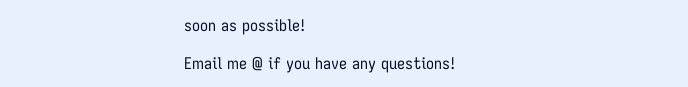soon as possible!

Email me @ if you have any questions!